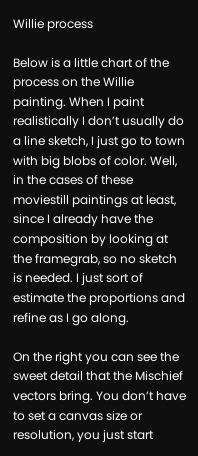Willie process

Below is a little chart of the process on the Willie painting. When I paint realistically I don’t usually do a line sketch, I just go to town with big blobs of color. Well, in the cases of these moviestill paintings at least, since I already have the composition by looking at the framegrab, so no sketch is needed. I just sort of estimate the proportions and refine as I go along.

On the right you can see the sweet detail that the Mischief vectors bring. You don’t have to set a canvas size or resolution, you just start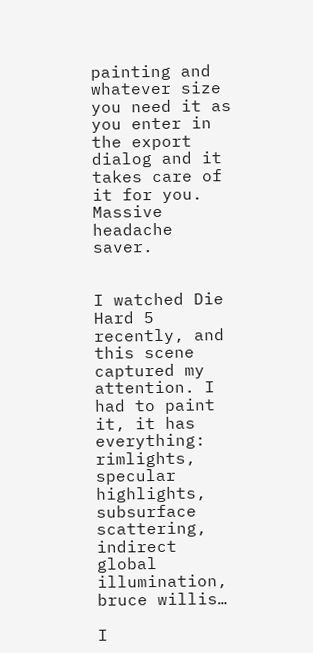painting and whatever size you need it as you enter in the export dialog and it takes care of it for you. Massive headache saver.


I watched Die Hard 5 recently, and this scene captured my attention. I had to paint it, it has everything: rimlights, specular highlights, subsurface scattering, indirect global illumination, bruce willis…

I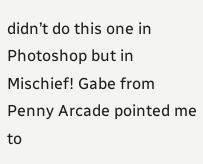didn’t do this one in Photoshop but in Mischief! Gabe from Penny Arcade pointed me to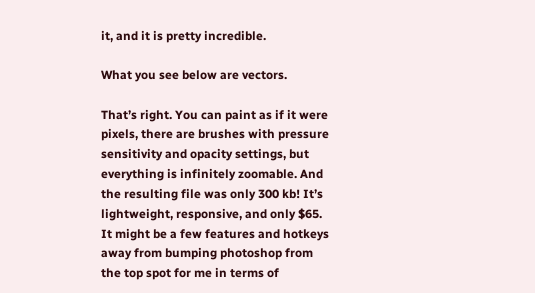it, and it is pretty incredible.

What you see below are vectors.

That’s right. You can paint as if it were pixels, there are brushes with pressure sensitivity and opacity settings, but everything is infinitely zoomable. And the resulting file was only 300 kb! It’s lightweight, responsive, and only $65. It might be a few features and hotkeys away from bumping photoshop from the top spot for me in terms of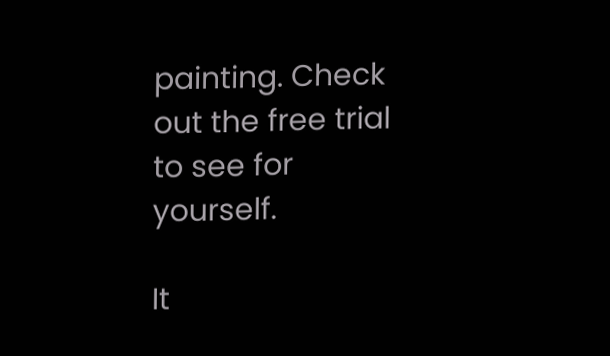painting. Check out the free trial to see for yourself.

It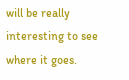will be really interesting to see where it goes.